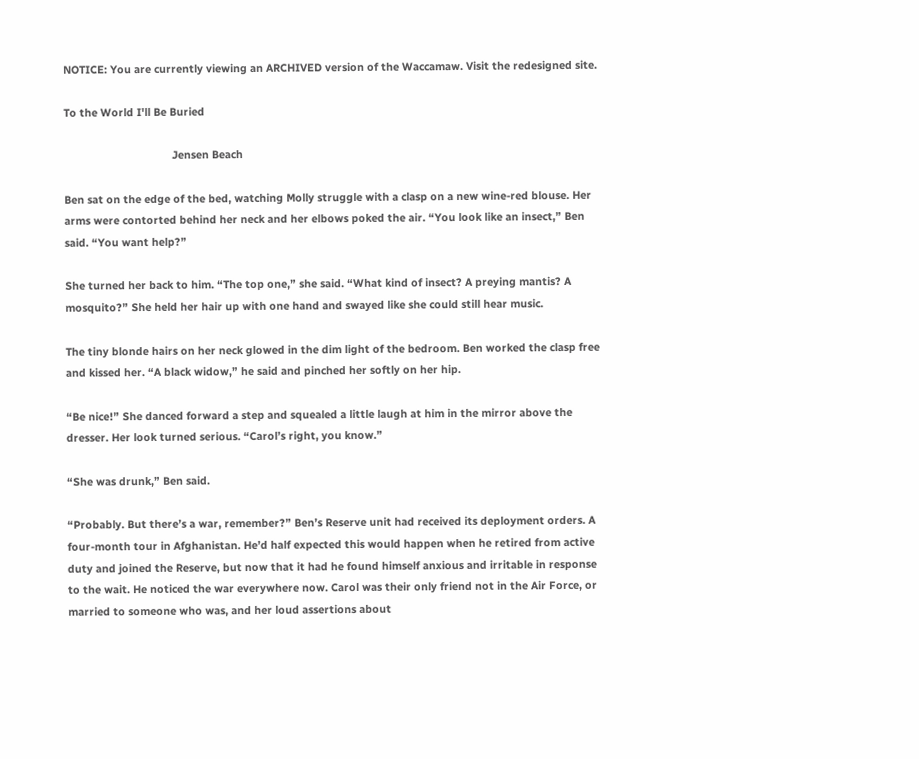NOTICE: You are currently viewing an ARCHIVED version of the Waccamaw. Visit the redesigned site.

To the World I'll Be Buried

                                    Jensen Beach

Ben sat on the edge of the bed, watching Molly struggle with a clasp on a new wine-red blouse. Her arms were contorted behind her neck and her elbows poked the air. “You look like an insect,” Ben said. “You want help?”

She turned her back to him. “The top one,” she said. “What kind of insect? A preying mantis? A mosquito?” She held her hair up with one hand and swayed like she could still hear music.

The tiny blonde hairs on her neck glowed in the dim light of the bedroom. Ben worked the clasp free and kissed her. “A black widow,” he said and pinched her softly on her hip.

“Be nice!” She danced forward a step and squealed a little laugh at him in the mirror above the dresser. Her look turned serious. “Carol’s right, you know.”

“She was drunk,” Ben said.

“Probably. But there’s a war, remember?” Ben’s Reserve unit had received its deployment orders. A four-month tour in Afghanistan. He’d half expected this would happen when he retired from active duty and joined the Reserve, but now that it had he found himself anxious and irritable in response to the wait. He noticed the war everywhere now. Carol was their only friend not in the Air Force, or married to someone who was, and her loud assertions about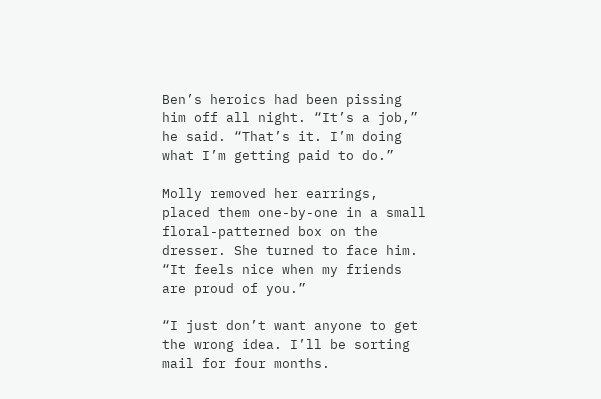Ben’s heroics had been pissing him off all night. “It’s a job,” he said. “That’s it. I’m doing what I’m getting paid to do.”

Molly removed her earrings, placed them one-by-one in a small floral-patterned box on the dresser. She turned to face him. “It feels nice when my friends are proud of you.”

“I just don’t want anyone to get the wrong idea. I’ll be sorting mail for four months.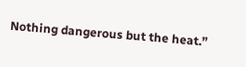Nothing dangerous but the heat.”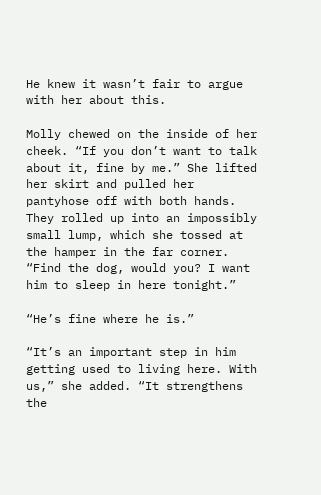He knew it wasn’t fair to argue with her about this.

Molly chewed on the inside of her cheek. “If you don’t want to talk about it, fine by me.” She lifted her skirt and pulled her pantyhose off with both hands. They rolled up into an impossibly small lump, which she tossed at the hamper in the far corner. “Find the dog, would you? I want him to sleep in here tonight.”

“He’s fine where he is.”

“It’s an important step in him getting used to living here. With us,” she added. “It strengthens the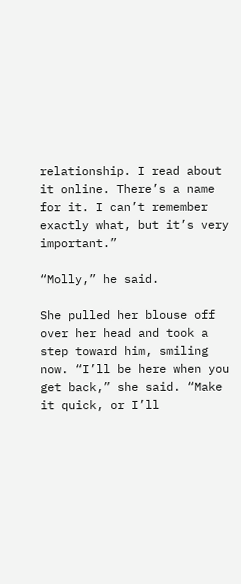relationship. I read about it online. There’s a name for it. I can’t remember exactly what, but it’s very important.”

“Molly,” he said.

She pulled her blouse off over her head and took a step toward him, smiling now. “I’ll be here when you get back,” she said. “Make it quick, or I’ll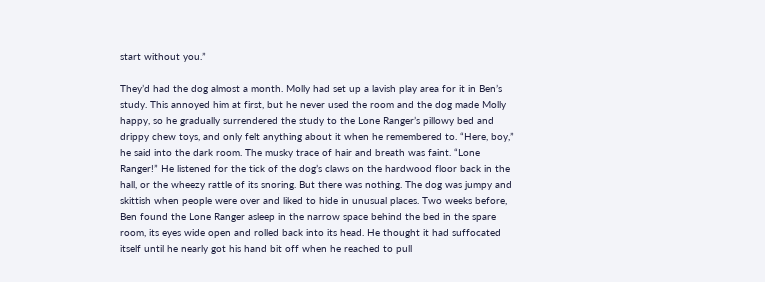start without you.”

They’d had the dog almost a month. Molly had set up a lavish play area for it in Ben’s study. This annoyed him at first, but he never used the room and the dog made Molly happy, so he gradually surrendered the study to the Lone Ranger’s pillowy bed and drippy chew toys, and only felt anything about it when he remembered to. “Here, boy,” he said into the dark room. The musky trace of hair and breath was faint. “Lone Ranger!” He listened for the tick of the dog’s claws on the hardwood floor back in the hall, or the wheezy rattle of its snoring. But there was nothing. The dog was jumpy and skittish when people were over and liked to hide in unusual places. Two weeks before, Ben found the Lone Ranger asleep in the narrow space behind the bed in the spare room, its eyes wide open and rolled back into its head. He thought it had suffocated itself until he nearly got his hand bit off when he reached to pull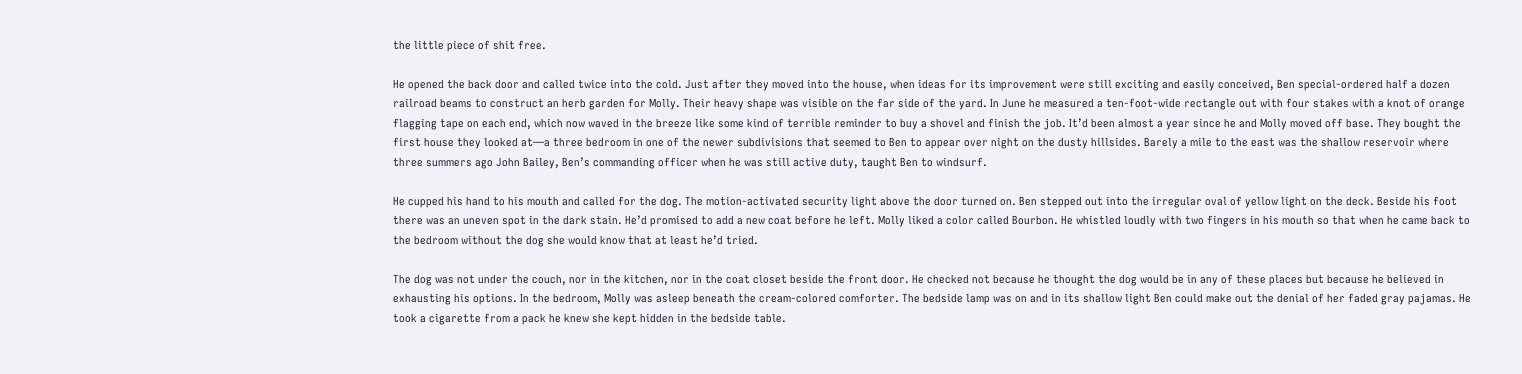the little piece of shit free.

He opened the back door and called twice into the cold. Just after they moved into the house, when ideas for its improvement were still exciting and easily conceived, Ben special-ordered half a dozen railroad beams to construct an herb garden for Molly. Their heavy shape was visible on the far side of the yard. In June he measured a ten-foot-wide rectangle out with four stakes with a knot of orange flagging tape on each end, which now waved in the breeze like some kind of terrible reminder to buy a shovel and finish the job. It’d been almost a year since he and Molly moved off base. They bought the first house they looked at—a three bedroom in one of the newer subdivisions that seemed to Ben to appear over night on the dusty hillsides. Barely a mile to the east was the shallow reservoir where three summers ago John Bailey, Ben’s commanding officer when he was still active duty, taught Ben to windsurf.

He cupped his hand to his mouth and called for the dog. The motion-activated security light above the door turned on. Ben stepped out into the irregular oval of yellow light on the deck. Beside his foot there was an uneven spot in the dark stain. He’d promised to add a new coat before he left. Molly liked a color called Bourbon. He whistled loudly with two fingers in his mouth so that when he came back to the bedroom without the dog she would know that at least he’d tried.

The dog was not under the couch, nor in the kitchen, nor in the coat closet beside the front door. He checked not because he thought the dog would be in any of these places but because he believed in exhausting his options. In the bedroom, Molly was asleep beneath the cream-colored comforter. The bedside lamp was on and in its shallow light Ben could make out the denial of her faded gray pajamas. He took a cigarette from a pack he knew she kept hidden in the bedside table.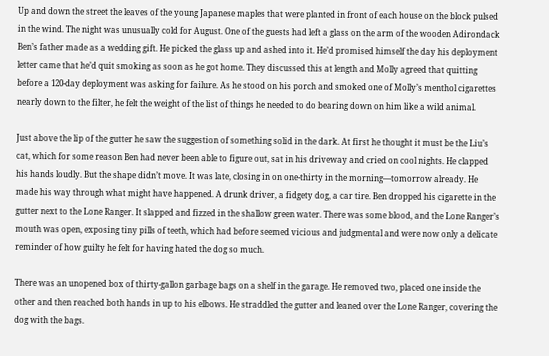Up and down the street the leaves of the young Japanese maples that were planted in front of each house on the block pulsed in the wind. The night was unusually cold for August. One of the guests had left a glass on the arm of the wooden Adirondack Ben’s father made as a wedding gift. He picked the glass up and ashed into it. He’d promised himself the day his deployment letter came that he’d quit smoking as soon as he got home. They discussed this at length and Molly agreed that quitting before a 120-day deployment was asking for failure. As he stood on his porch and smoked one of Molly’s menthol cigarettes nearly down to the filter, he felt the weight of the list of things he needed to do bearing down on him like a wild animal.

Just above the lip of the gutter he saw the suggestion of something solid in the dark. At first he thought it must be the Liu’s cat, which for some reason Ben had never been able to figure out, sat in his driveway and cried on cool nights. He clapped his hands loudly. But the shape didn’t move. It was late, closing in on one-thirty in the morning—tomorrow already. He made his way through what might have happened. A drunk driver, a fidgety dog, a car tire. Ben dropped his cigarette in the gutter next to the Lone Ranger. It slapped and fizzed in the shallow green water. There was some blood, and the Lone Ranger’s mouth was open, exposing tiny pills of teeth, which had before seemed vicious and judgmental and were now only a delicate reminder of how guilty he felt for having hated the dog so much.

There was an unopened box of thirty-gallon garbage bags on a shelf in the garage. He removed two, placed one inside the other and then reached both hands in up to his elbows. He straddled the gutter and leaned over the Lone Ranger, covering the dog with the bags.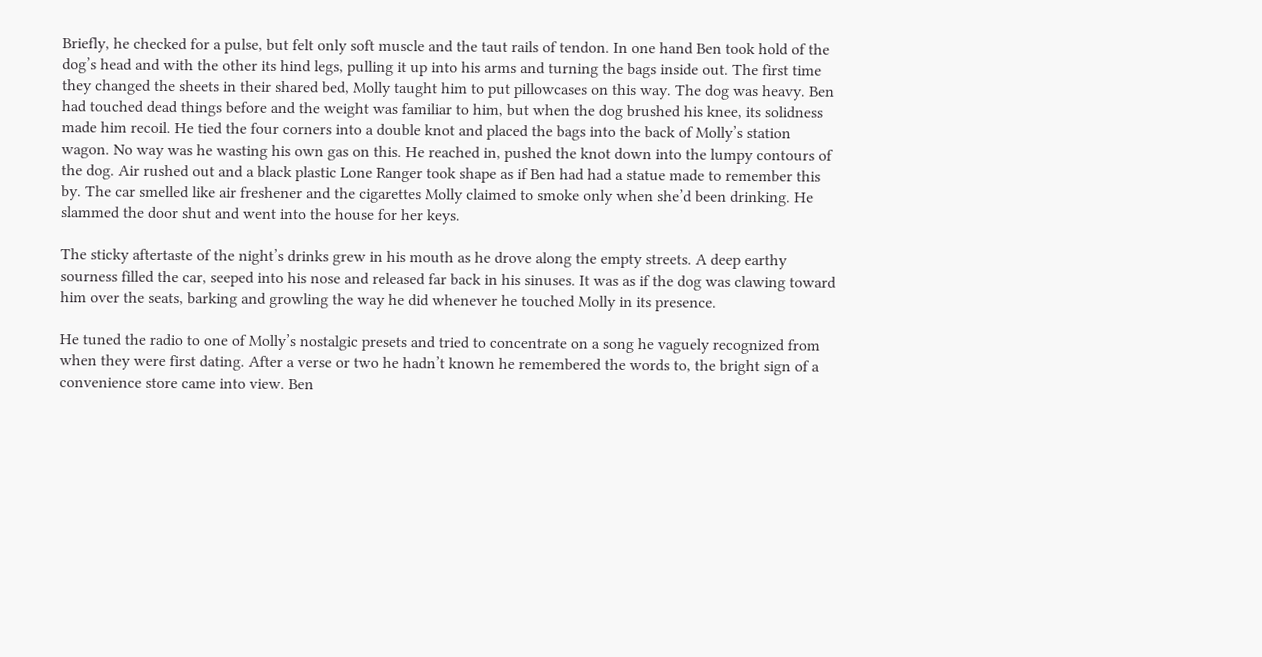Briefly, he checked for a pulse, but felt only soft muscle and the taut rails of tendon. In one hand Ben took hold of the dog’s head and with the other its hind legs, pulling it up into his arms and turning the bags inside out. The first time they changed the sheets in their shared bed, Molly taught him to put pillowcases on this way. The dog was heavy. Ben had touched dead things before and the weight was familiar to him, but when the dog brushed his knee, its solidness made him recoil. He tied the four corners into a double knot and placed the bags into the back of Molly’s station wagon. No way was he wasting his own gas on this. He reached in, pushed the knot down into the lumpy contours of the dog. Air rushed out and a black plastic Lone Ranger took shape as if Ben had had a statue made to remember this by. The car smelled like air freshener and the cigarettes Molly claimed to smoke only when she’d been drinking. He slammed the door shut and went into the house for her keys.

The sticky aftertaste of the night’s drinks grew in his mouth as he drove along the empty streets. A deep earthy sourness filled the car, seeped into his nose and released far back in his sinuses. It was as if the dog was clawing toward him over the seats, barking and growling the way he did whenever he touched Molly in its presence.

He tuned the radio to one of Molly’s nostalgic presets and tried to concentrate on a song he vaguely recognized from when they were first dating. After a verse or two he hadn’t known he remembered the words to, the bright sign of a convenience store came into view. Ben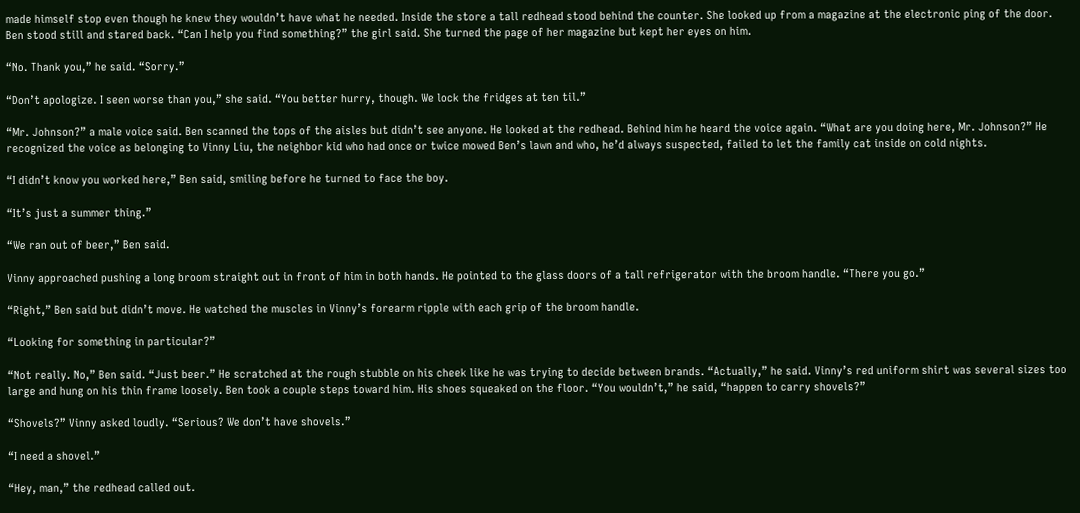made himself stop even though he knew they wouldn’t have what he needed. Inside the store a tall redhead stood behind the counter. She looked up from a magazine at the electronic ping of the door. Ben stood still and stared back. “Can I help you find something?” the girl said. She turned the page of her magazine but kept her eyes on him.

“No. Thank you,” he said. “Sorry.”

“Don’t apologize. I seen worse than you,” she said. “You better hurry, though. We lock the fridges at ten til.”

“Mr. Johnson?” a male voice said. Ben scanned the tops of the aisles but didn’t see anyone. He looked at the redhead. Behind him he heard the voice again. “What are you doing here, Mr. Johnson?” He recognized the voice as belonging to Vinny Liu, the neighbor kid who had once or twice mowed Ben’s lawn and who, he’d always suspected, failed to let the family cat inside on cold nights.

“I didn’t know you worked here,” Ben said, smiling before he turned to face the boy.

“It’s just a summer thing.”

“We ran out of beer,” Ben said.

Vinny approached pushing a long broom straight out in front of him in both hands. He pointed to the glass doors of a tall refrigerator with the broom handle. “There you go.”

“Right,” Ben said but didn’t move. He watched the muscles in Vinny’s forearm ripple with each grip of the broom handle.

“Looking for something in particular?”

“Not really. No,” Ben said. “Just beer.” He scratched at the rough stubble on his cheek like he was trying to decide between brands. “Actually,” he said. Vinny’s red uniform shirt was several sizes too large and hung on his thin frame loosely. Ben took a couple steps toward him. His shoes squeaked on the floor. “You wouldn’t,” he said, “happen to carry shovels?”

“Shovels?” Vinny asked loudly. “Serious? We don’t have shovels.”

“I need a shovel.”

“Hey, man,” the redhead called out.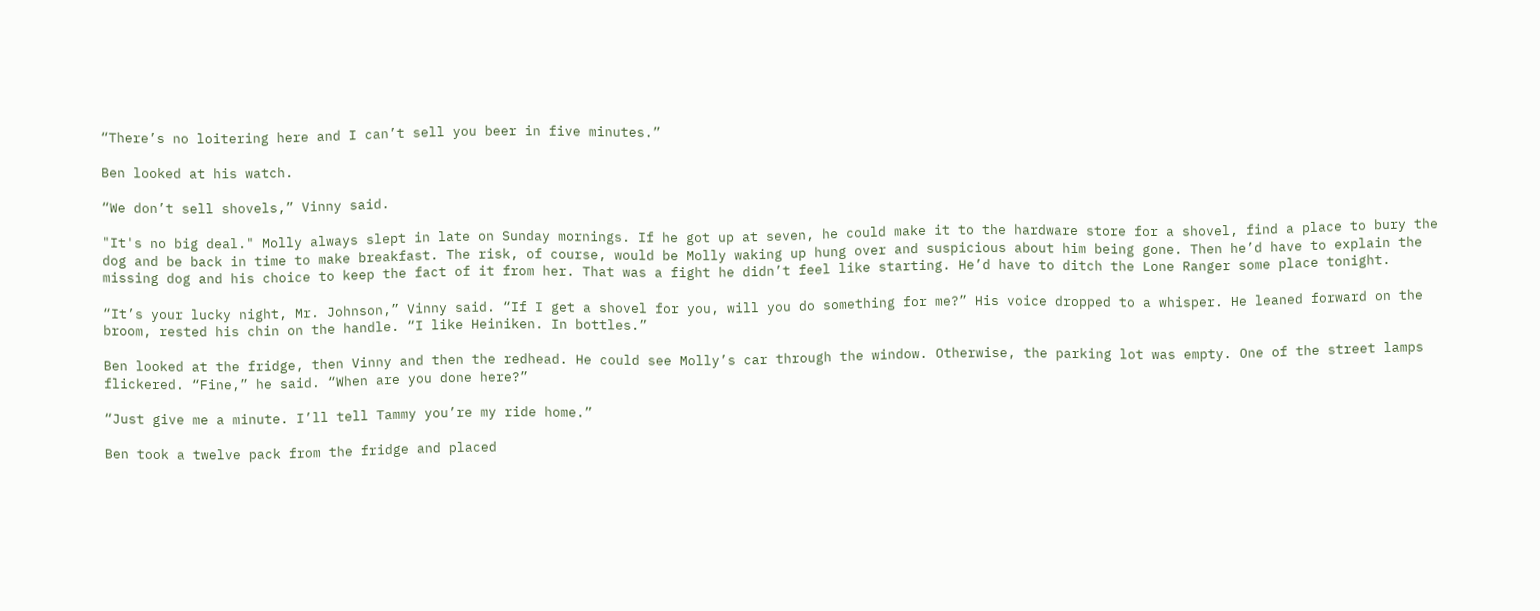“There’s no loitering here and I can’t sell you beer in five minutes.”

Ben looked at his watch.

“We don’t sell shovels,” Vinny said.

"It's no big deal." Molly always slept in late on Sunday mornings. If he got up at seven, he could make it to the hardware store for a shovel, find a place to bury the dog and be back in time to make breakfast. The risk, of course, would be Molly waking up hung over and suspicious about him being gone. Then he’d have to explain the missing dog and his choice to keep the fact of it from her. That was a fight he didn’t feel like starting. He’d have to ditch the Lone Ranger some place tonight.

“It’s your lucky night, Mr. Johnson,” Vinny said. “If I get a shovel for you, will you do something for me?” His voice dropped to a whisper. He leaned forward on the broom, rested his chin on the handle. “I like Heiniken. In bottles.”

Ben looked at the fridge, then Vinny and then the redhead. He could see Molly’s car through the window. Otherwise, the parking lot was empty. One of the street lamps flickered. “Fine,” he said. “When are you done here?”

“Just give me a minute. I’ll tell Tammy you’re my ride home.”

Ben took a twelve pack from the fridge and placed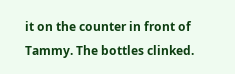it on the counter in front of Tammy. The bottles clinked.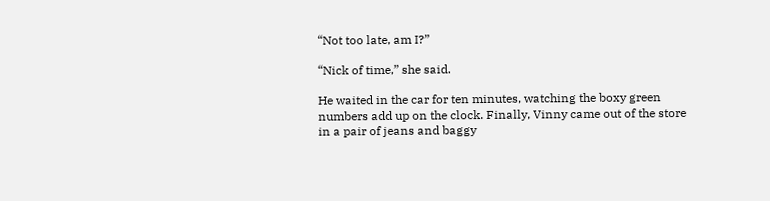“Not too late, am I?”

“Nick of time,” she said.

He waited in the car for ten minutes, watching the boxy green numbers add up on the clock. Finally, Vinny came out of the store in a pair of jeans and baggy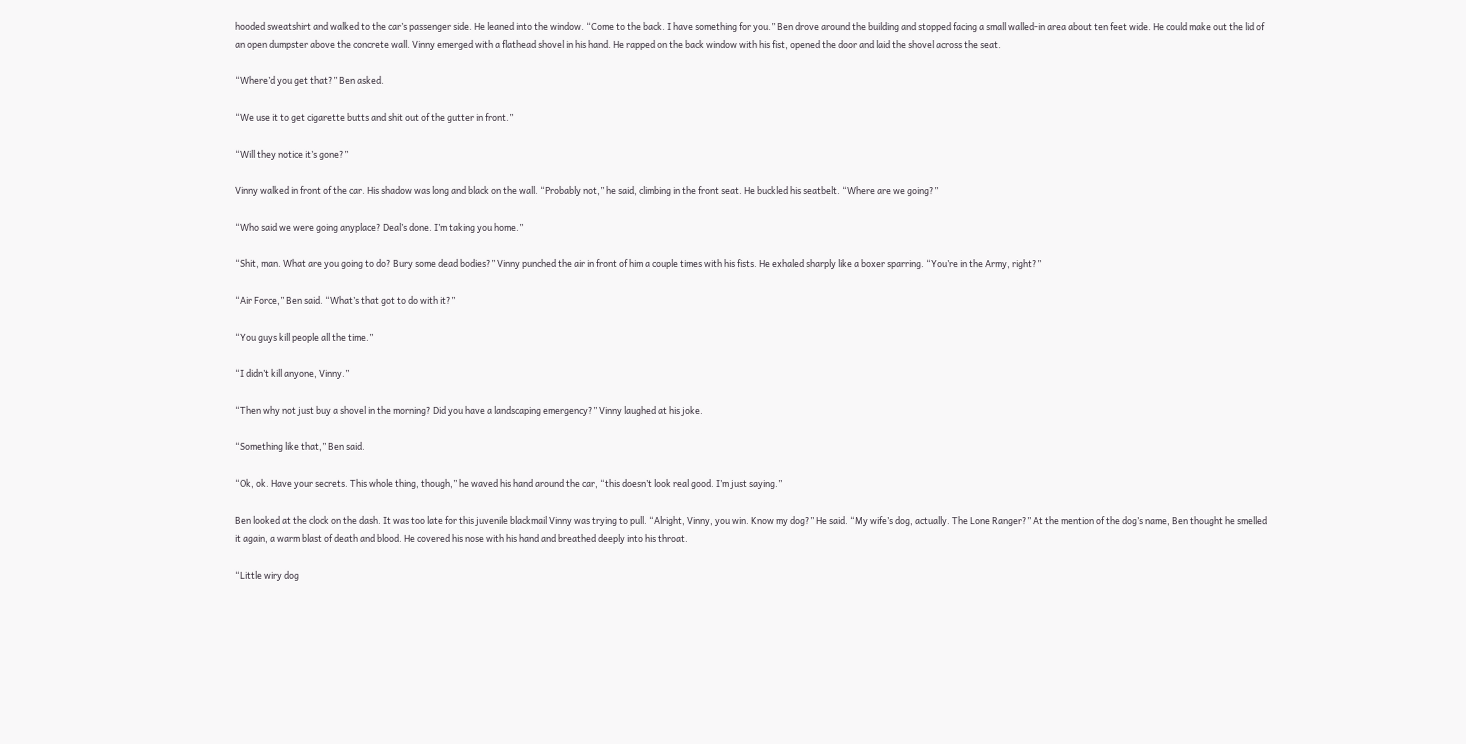hooded sweatshirt and walked to the car’s passenger side. He leaned into the window. “Come to the back. I have something for you.” Ben drove around the building and stopped facing a small walled-in area about ten feet wide. He could make out the lid of an open dumpster above the concrete wall. Vinny emerged with a flathead shovel in his hand. He rapped on the back window with his fist, opened the door and laid the shovel across the seat.

“Where’d you get that?” Ben asked.

“We use it to get cigarette butts and shit out of the gutter in front.”

“Will they notice it’s gone?”

Vinny walked in front of the car. His shadow was long and black on the wall. “Probably not,” he said, climbing in the front seat. He buckled his seatbelt. “Where are we going?”

“Who said we were going anyplace? Deal’s done. I’m taking you home.”

“Shit, man. What are you going to do? Bury some dead bodies?” Vinny punched the air in front of him a couple times with his fists. He exhaled sharply like a boxer sparring. “You’re in the Army, right?”

“Air Force,” Ben said. “What’s that got to do with it?”

“You guys kill people all the time.”

“I didn’t kill anyone, Vinny.”

“Then why not just buy a shovel in the morning? Did you have a landscaping emergency?” Vinny laughed at his joke.

“Something like that,” Ben said.

“Ok, ok. Have your secrets. This whole thing, though,” he waved his hand around the car, “this doesn’t look real good. I’m just saying.”

Ben looked at the clock on the dash. It was too late for this juvenile blackmail Vinny was trying to pull. “Alright, Vinny, you win. Know my dog?” He said. “My wife’s dog, actually. The Lone Ranger?” At the mention of the dog’s name, Ben thought he smelled it again, a warm blast of death and blood. He covered his nose with his hand and breathed deeply into his throat.

“Little wiry dog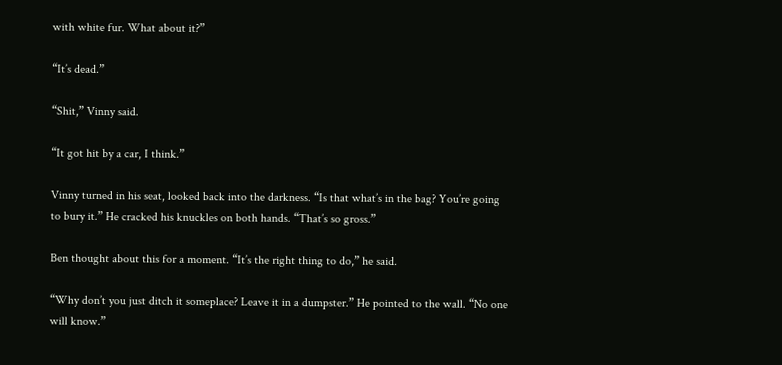with white fur. What about it?”

“It’s dead.”

“Shit,” Vinny said.

“It got hit by a car, I think.”

Vinny turned in his seat, looked back into the darkness. “Is that what’s in the bag? You’re going to bury it.” He cracked his knuckles on both hands. “That’s so gross.”

Ben thought about this for a moment. “It’s the right thing to do,” he said.

“Why don’t you just ditch it someplace? Leave it in a dumpster.” He pointed to the wall. “No one will know.”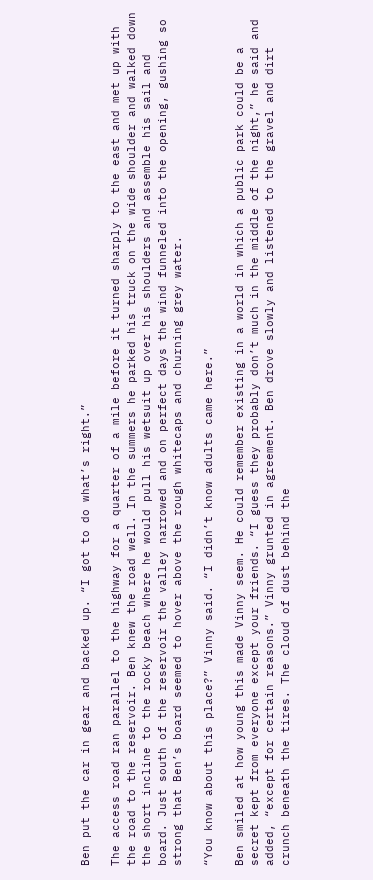Ben put the car in gear and backed up. “I got to do what’s right.”

The access road ran parallel to the highway for a quarter of a mile before it turned sharply to the east and met up with the road to the reservoir. Ben knew the road well. In the summers he parked his truck on the wide shoulder and walked down the short incline to the rocky beach where he would pull his wetsuit up over his shoulders and assemble his sail and board. Just south of the reservoir the valley narrowed and on perfect days the wind funneled into the opening, gushing so strong that Ben’s board seemed to hover above the rough whitecaps and churning grey water.

“You know about this place?” Vinny said. “I didn’t know adults came here.”

Ben smiled at how young this made Vinny seem. He could remember existing in a world in which a public park could be a secret kept from everyone except your friends. “I guess they probably don’t much in the middle of the night,” he said and added, “except for certain reasons.” Vinny grunted in agreement. Ben drove slowly and listened to the gravel and dirt crunch beneath the tires. The cloud of dust behind the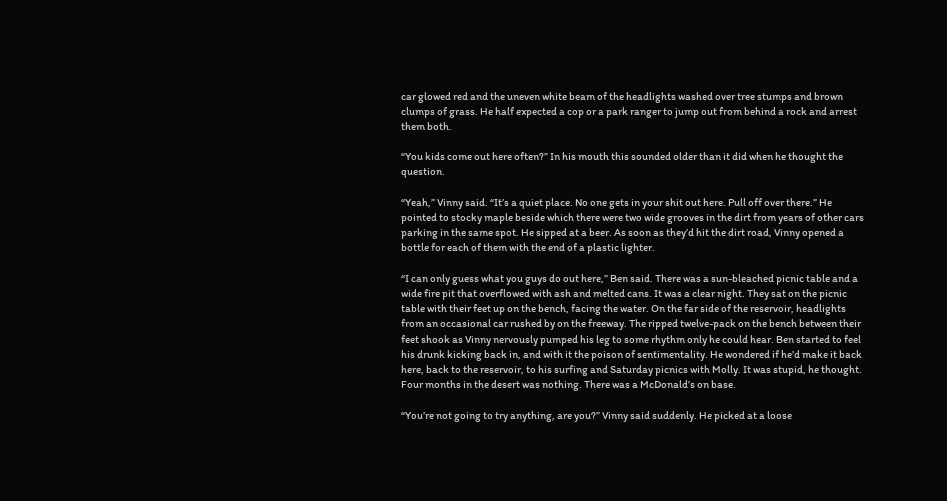car glowed red and the uneven white beam of the headlights washed over tree stumps and brown clumps of grass. He half expected a cop or a park ranger to jump out from behind a rock and arrest them both.

“You kids come out here often?” In his mouth this sounded older than it did when he thought the question.

“Yeah,” Vinny said. “It’s a quiet place. No one gets in your shit out here. Pull off over there.” He pointed to stocky maple beside which there were two wide grooves in the dirt from years of other cars parking in the same spot. He sipped at a beer. As soon as they’d hit the dirt road, Vinny opened a bottle for each of them with the end of a plastic lighter.

“I can only guess what you guys do out here,” Ben said. There was a sun-bleached picnic table and a wide fire pit that overflowed with ash and melted cans. It was a clear night. They sat on the picnic table with their feet up on the bench, facing the water. On the far side of the reservoir, headlights from an occasional car rushed by on the freeway. The ripped twelve-pack on the bench between their feet shook as Vinny nervously pumped his leg to some rhythm only he could hear. Ben started to feel his drunk kicking back in, and with it the poison of sentimentality. He wondered if he’d make it back here, back to the reservoir, to his surfing and Saturday picnics with Molly. It was stupid, he thought. Four months in the desert was nothing. There was a McDonald’s on base.

“You’re not going to try anything, are you?” Vinny said suddenly. He picked at a loose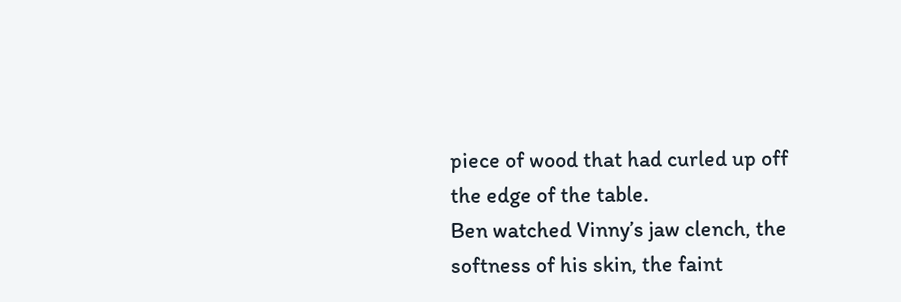piece of wood that had curled up off the edge of the table.
Ben watched Vinny’s jaw clench, the softness of his skin, the faint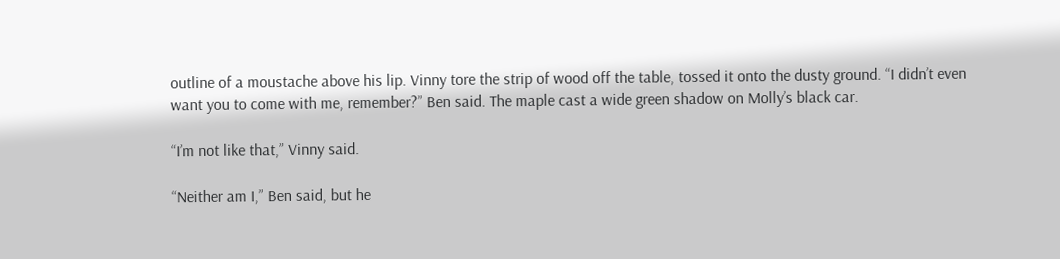outline of a moustache above his lip. Vinny tore the strip of wood off the table, tossed it onto the dusty ground. “I didn’t even want you to come with me, remember?” Ben said. The maple cast a wide green shadow on Molly’s black car.

“I’m not like that,” Vinny said.

“Neither am I,” Ben said, but he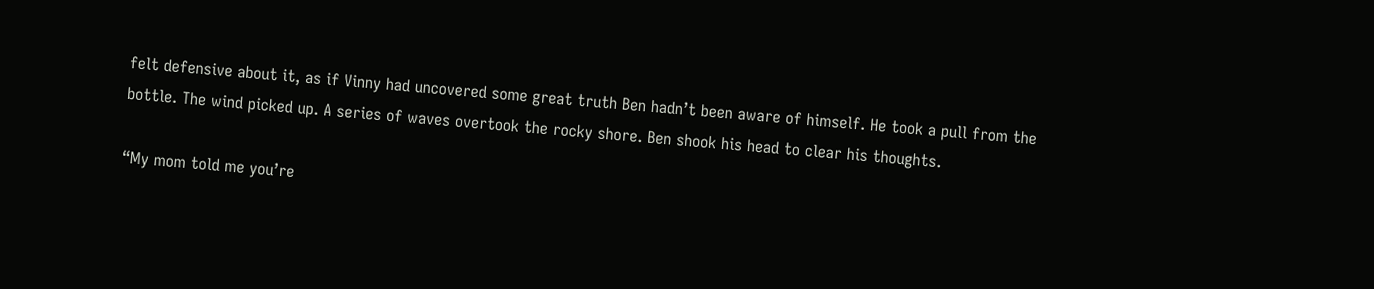felt defensive about it, as if Vinny had uncovered some great truth Ben hadn’t been aware of himself. He took a pull from the bottle. The wind picked up. A series of waves overtook the rocky shore. Ben shook his head to clear his thoughts.

“My mom told me you’re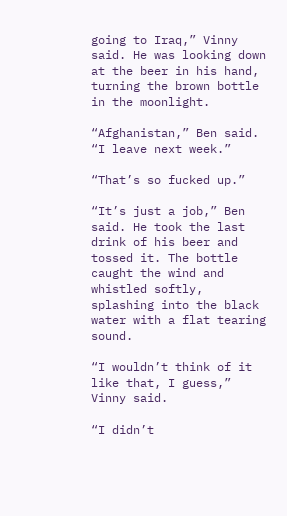going to Iraq,” Vinny said. He was looking down at the beer in his hand, turning the brown bottle in the moonlight.

“Afghanistan,” Ben said. “I leave next week.”

“That’s so fucked up.”

“It’s just a job,” Ben said. He took the last drink of his beer and tossed it. The bottle caught the wind and whistled softly, splashing into the black water with a flat tearing sound.

“I wouldn’t think of it like that, I guess,” Vinny said.

“I didn’t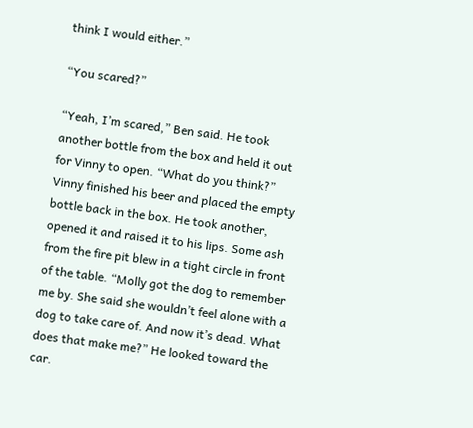think I would either.”

“You scared?”

“Yeah, I’m scared,” Ben said. He took another bottle from the box and held it out for Vinny to open. “What do you think?” Vinny finished his beer and placed the empty bottle back in the box. He took another, opened it and raised it to his lips. Some ash from the fire pit blew in a tight circle in front of the table. “Molly got the dog to remember me by. She said she wouldn’t feel alone with a dog to take care of. And now it’s dead. What does that make me?” He looked toward the car.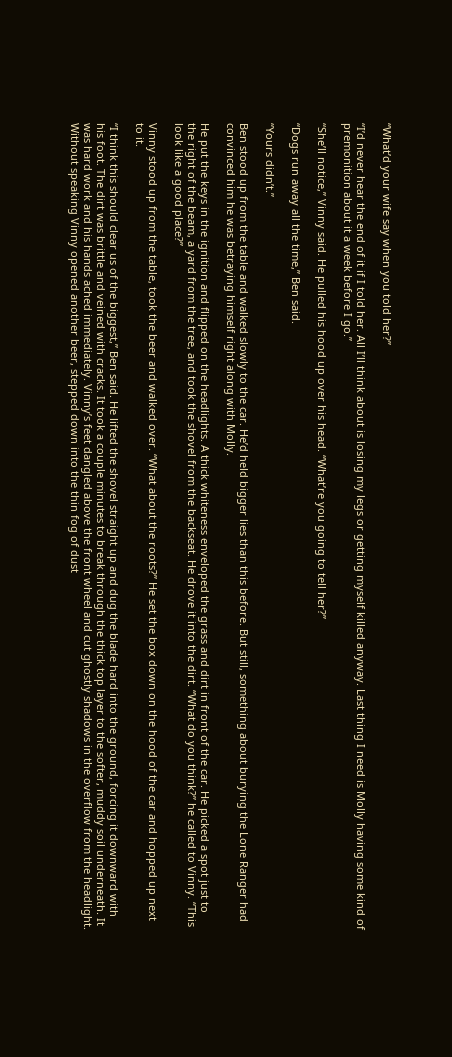“What’d your wife say when you told her?”

“I’d never hear the end of it if I told her. All I’ll think about is losing my legs or getting myself killed anyway. Last thing I need is Molly having some kind of premonition about it a week before I go.”

“She’ll notice,” Vinny said. He pulled his hood up over his head. “What’re you going to tell her?”

“Dogs run away all the time,” Ben said.

“Yours didn’t.”

Ben stood up from the table and walked slowly to the car. He’d held bigger lies than this before. But still, something about burying the Lone Ranger had convinced him he was betraying himself right along with Molly.

He put the keys in the ignition and flipped on the headlights. A thick whiteness enveloped the grass and dirt in front of the car. He picked a spot just to the right of the beam, a yard from the tree, and took the shovel from the backseat. He drove it into the dirt. “What do you think?” he called to Vinny. “This look like a good place?”

Vinny stood up from the table, took the beer and walked over. “What about the roots?” He set the box down on the hood of the car and hopped up next to it.

“I think this should clear us of the biggest,” Ben said. He lifted the shovel straight up and dug the blade hard into the ground, forcing it downward with his foot. The dirt was brittle and veined with cracks. It took a couple minutes to break through the thick top layer to the softer, muddy soil underneath. It was hard work and his hands ached immediately. Vinny’s feet dangled above the front wheel and cut ghostly shadows in the overflow from the headlight. Without speaking Vinny opened another beer, stepped down into the thin fog of dust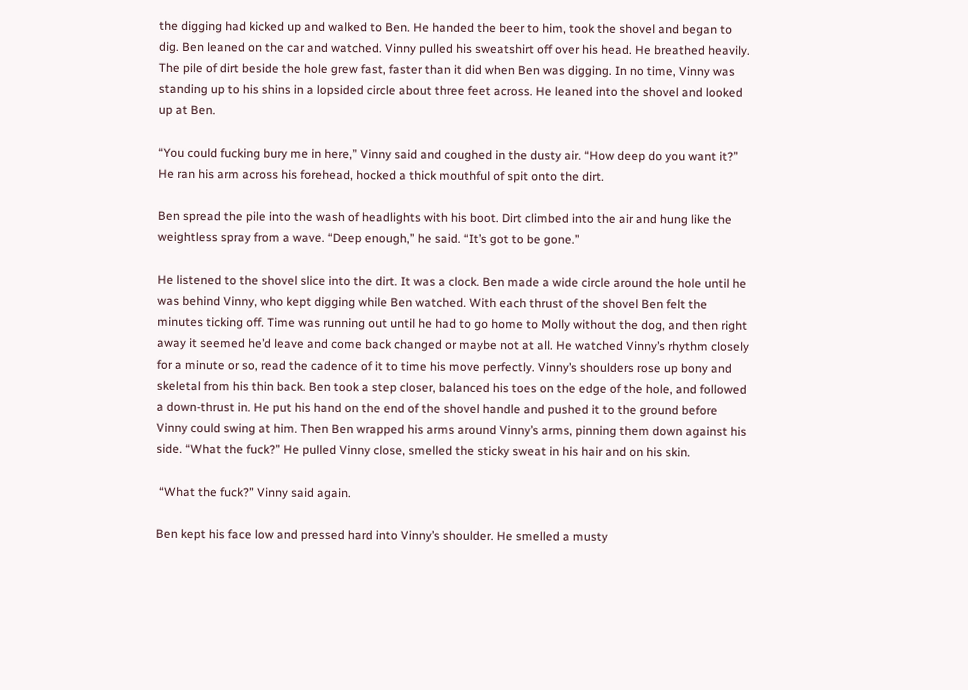the digging had kicked up and walked to Ben. He handed the beer to him, took the shovel and began to dig. Ben leaned on the car and watched. Vinny pulled his sweatshirt off over his head. He breathed heavily. The pile of dirt beside the hole grew fast, faster than it did when Ben was digging. In no time, Vinny was standing up to his shins in a lopsided circle about three feet across. He leaned into the shovel and looked up at Ben.

“You could fucking bury me in here,” Vinny said and coughed in the dusty air. “How deep do you want it?” He ran his arm across his forehead, hocked a thick mouthful of spit onto the dirt.

Ben spread the pile into the wash of headlights with his boot. Dirt climbed into the air and hung like the weightless spray from a wave. “Deep enough,” he said. “It’s got to be gone.”

He listened to the shovel slice into the dirt. It was a clock. Ben made a wide circle around the hole until he was behind Vinny, who kept digging while Ben watched. With each thrust of the shovel Ben felt the minutes ticking off. Time was running out until he had to go home to Molly without the dog, and then right away it seemed he’d leave and come back changed or maybe not at all. He watched Vinny’s rhythm closely for a minute or so, read the cadence of it to time his move perfectly. Vinny’s shoulders rose up bony and skeletal from his thin back. Ben took a step closer, balanced his toes on the edge of the hole, and followed a down-thrust in. He put his hand on the end of the shovel handle and pushed it to the ground before Vinny could swing at him. Then Ben wrapped his arms around Vinny’s arms, pinning them down against his side. “What the fuck?” He pulled Vinny close, smelled the sticky sweat in his hair and on his skin.

 “What the fuck?” Vinny said again.

Ben kept his face low and pressed hard into Vinny’s shoulder. He smelled a musty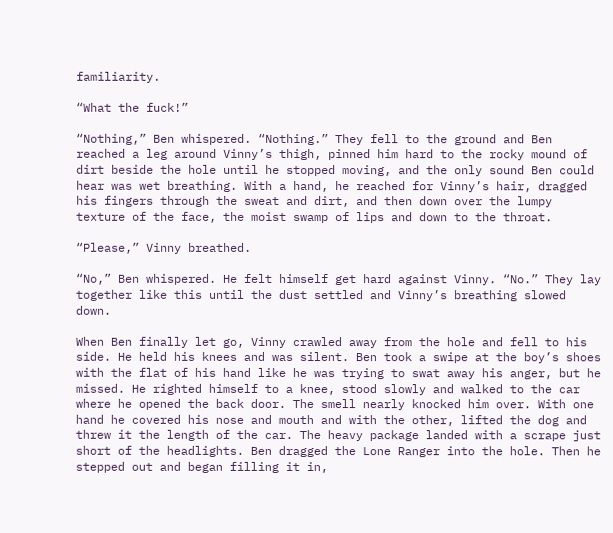familiarity.

“What the fuck!”

“Nothing,” Ben whispered. “Nothing.” They fell to the ground and Ben reached a leg around Vinny’s thigh, pinned him hard to the rocky mound of dirt beside the hole until he stopped moving, and the only sound Ben could hear was wet breathing. With a hand, he reached for Vinny’s hair, dragged his fingers through the sweat and dirt, and then down over the lumpy texture of the face, the moist swamp of lips and down to the throat.

“Please,” Vinny breathed.

“No,” Ben whispered. He felt himself get hard against Vinny. “No.” They lay together like this until the dust settled and Vinny’s breathing slowed down.

When Ben finally let go, Vinny crawled away from the hole and fell to his side. He held his knees and was silent. Ben took a swipe at the boy’s shoes with the flat of his hand like he was trying to swat away his anger, but he missed. He righted himself to a knee, stood slowly and walked to the car where he opened the back door. The smell nearly knocked him over. With one hand he covered his nose and mouth and with the other, lifted the dog and threw it the length of the car. The heavy package landed with a scrape just short of the headlights. Ben dragged the Lone Ranger into the hole. Then he stepped out and began filling it in,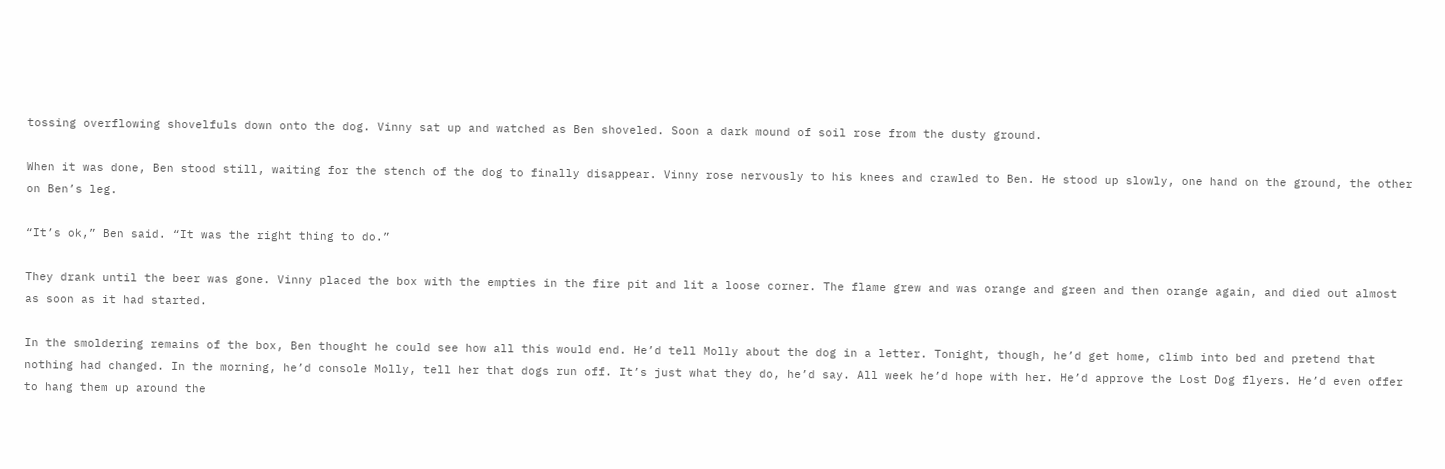tossing overflowing shovelfuls down onto the dog. Vinny sat up and watched as Ben shoveled. Soon a dark mound of soil rose from the dusty ground.

When it was done, Ben stood still, waiting for the stench of the dog to finally disappear. Vinny rose nervously to his knees and crawled to Ben. He stood up slowly, one hand on the ground, the other on Ben’s leg.

“It’s ok,” Ben said. “It was the right thing to do.”

They drank until the beer was gone. Vinny placed the box with the empties in the fire pit and lit a loose corner. The flame grew and was orange and green and then orange again, and died out almost as soon as it had started.

In the smoldering remains of the box, Ben thought he could see how all this would end. He’d tell Molly about the dog in a letter. Tonight, though, he’d get home, climb into bed and pretend that nothing had changed. In the morning, he’d console Molly, tell her that dogs run off. It’s just what they do, he’d say. All week he’d hope with her. He’d approve the Lost Dog flyers. He’d even offer to hang them up around the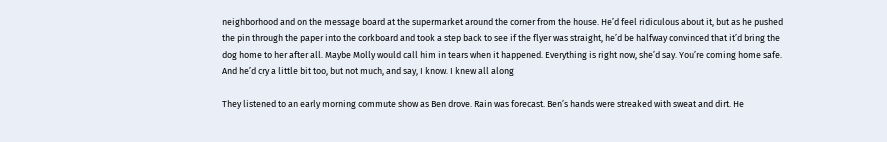neighborhood and on the message board at the supermarket around the corner from the house. He’d feel ridiculous about it, but as he pushed the pin through the paper into the corkboard and took a step back to see if the flyer was straight, he’d be halfway convinced that it’d bring the dog home to her after all. Maybe Molly would call him in tears when it happened. Everything is right now, she’d say. You’re coming home safe. And he’d cry a little bit too, but not much, and say, I know. I knew all along

They listened to an early morning commute show as Ben drove. Rain was forecast. Ben’s hands were streaked with sweat and dirt. He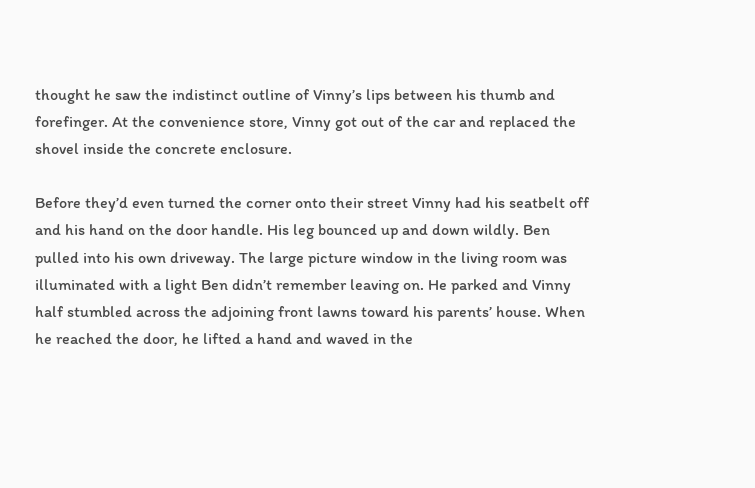thought he saw the indistinct outline of Vinny’s lips between his thumb and forefinger. At the convenience store, Vinny got out of the car and replaced the shovel inside the concrete enclosure.

Before they’d even turned the corner onto their street Vinny had his seatbelt off and his hand on the door handle. His leg bounced up and down wildly. Ben pulled into his own driveway. The large picture window in the living room was illuminated with a light Ben didn’t remember leaving on. He parked and Vinny half stumbled across the adjoining front lawns toward his parents’ house. When he reached the door, he lifted a hand and waved in the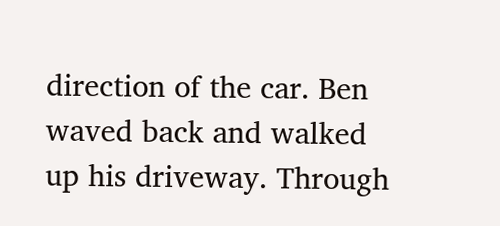direction of the car. Ben waved back and walked up his driveway. Through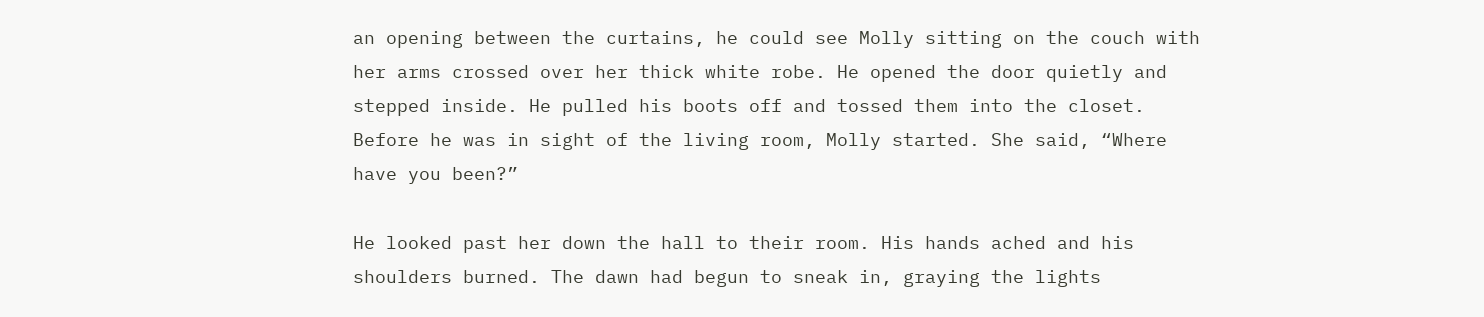an opening between the curtains, he could see Molly sitting on the couch with her arms crossed over her thick white robe. He opened the door quietly and stepped inside. He pulled his boots off and tossed them into the closet. Before he was in sight of the living room, Molly started. She said, “Where have you been?”

He looked past her down the hall to their room. His hands ached and his shoulders burned. The dawn had begun to sneak in, graying the lights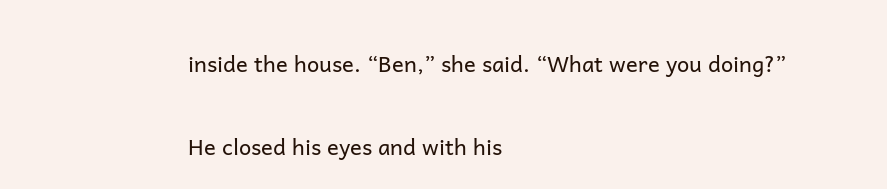inside the house. “Ben,” she said. “What were you doing?”

He closed his eyes and with his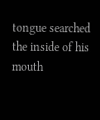tongue searched the inside of his mouth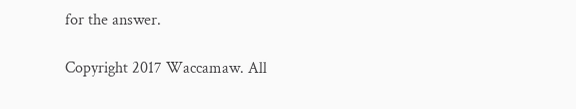for the answer.

Copyright 2017 Waccamaw. All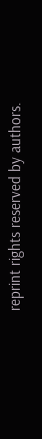reprint rights reserved by authors.